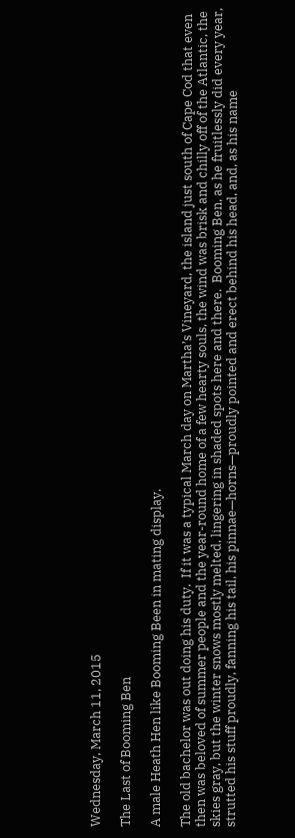Wednesday, March 11, 2015

The Last of Booming Ben

A male Heath Hen like Booming Been in mating display.

The old bachelor was out doing his duty.  If it was a typical March day on Martha’s Vineyard, the island just south of Cape Cod that even then was beloved of summer people and the year-round home of a few hearty souls, the wind was brisk and chilly off of the Atlantic, the skies gray, but the winter snows mostly melted, lingering in shaded spots here and there.  Booming Ben, as he fruitlessly did every year, strutted his stuff proudly, fanning his tail, his pinnae—horns—proudly pointed and erect behind his head, and, as his name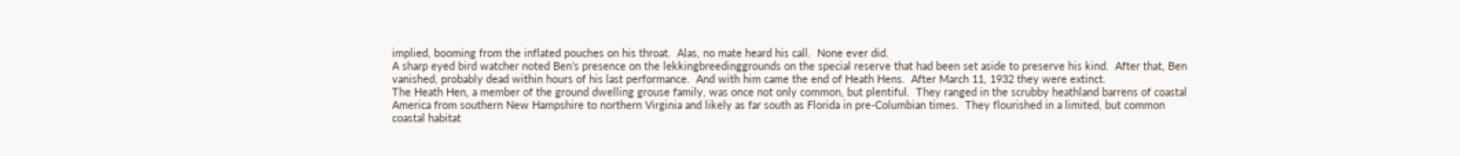implied, booming from the inflated pouches on his throat.  Alas, no mate heard his call.  None ever did.
A sharp eyed bird watcher noted Ben’s presence on the lekkingbreedinggrounds on the special reserve that had been set aside to preserve his kind.  After that, Ben vanished, probably dead within hours of his last performance.  And with him came the end of Heath Hens.  After March 11, 1932 they were extinct.
The Heath Hen, a member of the ground dwelling grouse family, was once not only common, but plentiful.  They ranged in the scrubby heathland barrens of coastal America from southern New Hampshire to northern Virginia and likely as far south as Florida in pre-Columbian times.  They flourished in a limited, but common coastal habitat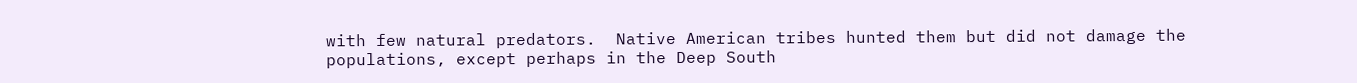with few natural predators.  Native American tribes hunted them but did not damage the populations, except perhaps in the Deep South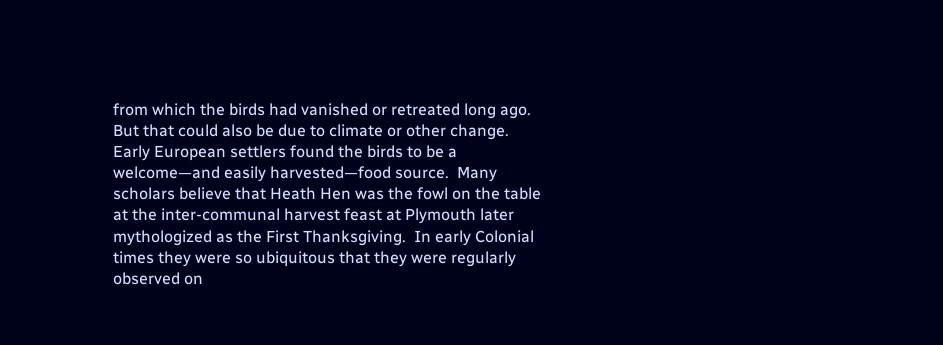from which the birds had vanished or retreated long ago.  But that could also be due to climate or other change.
Early European settlers found the birds to be a welcome—and easily harvested—food source.  Many scholars believe that Heath Hen was the fowl on the table at the inter-communal harvest feast at Plymouth later mythologized as the First Thanksgiving.  In early Colonial times they were so ubiquitous that they were regularly observed on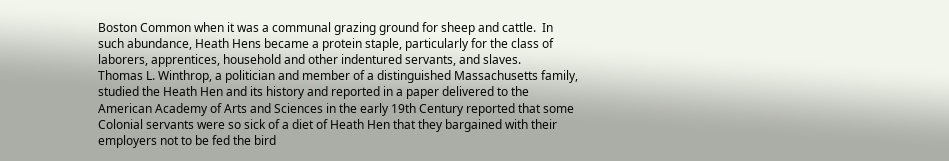Boston Common when it was a communal grazing ground for sheep and cattle.  In such abundance, Heath Hens became a protein staple, particularly for the class of laborers, apprentices, household and other indentured servants, and slaves.
Thomas L. Winthrop, a politician and member of a distinguished Massachusetts family, studied the Heath Hen and its history and reported in a paper delivered to the American Academy of Arts and Sciences in the early 19th Century reported that some Colonial servants were so sick of a diet of Heath Hen that they bargained with their employers not to be fed the bird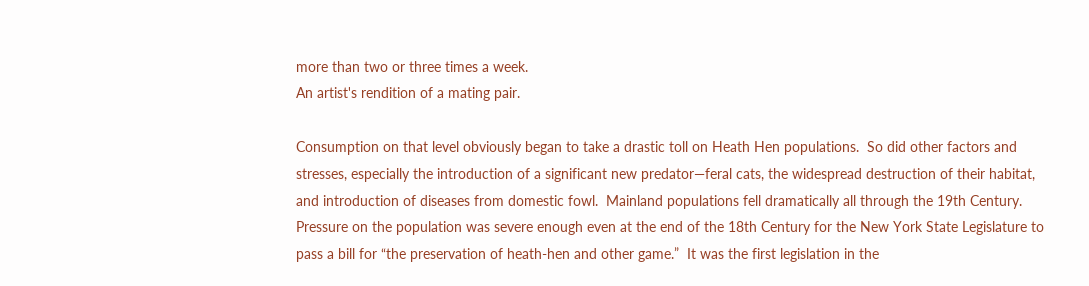more than two or three times a week.
An artist's rendition of a mating pair.

Consumption on that level obviously began to take a drastic toll on Heath Hen populations.  So did other factors and stresses, especially the introduction of a significant new predator—feral cats, the widespread destruction of their habitat, and introduction of diseases from domestic fowl.  Mainland populations fell dramatically all through the 19th Century.
Pressure on the population was severe enough even at the end of the 18th Century for the New York State Legislature to pass a bill for “the preservation of heath-hen and other game.”  It was the first legislation in the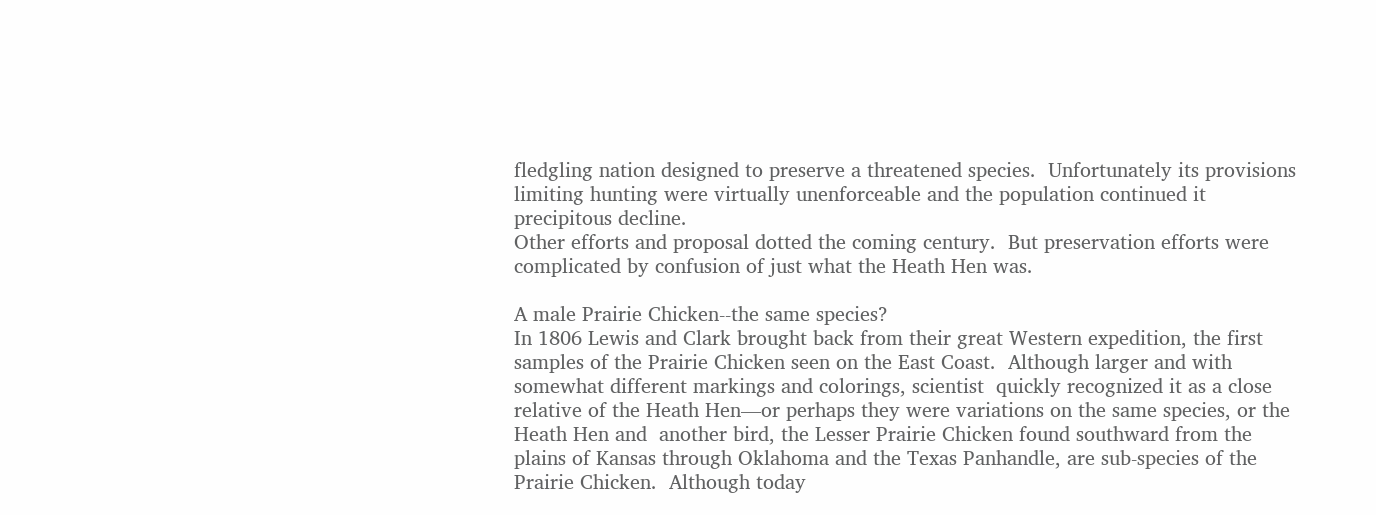fledgling nation designed to preserve a threatened species.  Unfortunately its provisions limiting hunting were virtually unenforceable and the population continued it precipitous decline.
Other efforts and proposal dotted the coming century.  But preservation efforts were complicated by confusion of just what the Heath Hen was.

A male Prairie Chicken--the same species?
In 1806 Lewis and Clark brought back from their great Western expedition, the first samples of the Prairie Chicken seen on the East Coast.  Although larger and with somewhat different markings and colorings, scientist  quickly recognized it as a close relative of the Heath Hen—or perhaps they were variations on the same species, or the Heath Hen and  another bird, the Lesser Prairie Chicken found southward from the plains of Kansas through Oklahoma and the Texas Panhandle, are sub-species of the Prairie Chicken.  Although today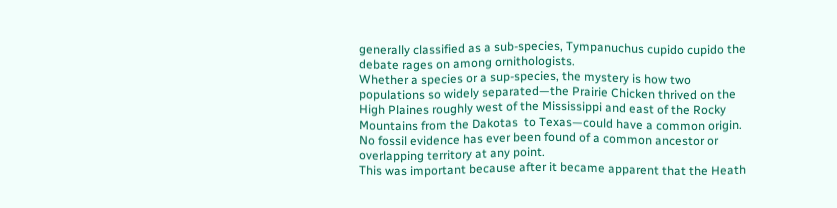generally classified as a sub-species, Tympanuchus cupido cupido the debate rages on among ornithologists.
Whether a species or a sup-species, the mystery is how two populations so widely separated—the Prairie Chicken thrived on the High Plaines roughly west of the Mississippi and east of the Rocky Mountains from the Dakotas  to Texas—could have a common origin.  No fossil evidence has ever been found of a common ancestor or overlapping territory at any point.
This was important because after it became apparent that the Heath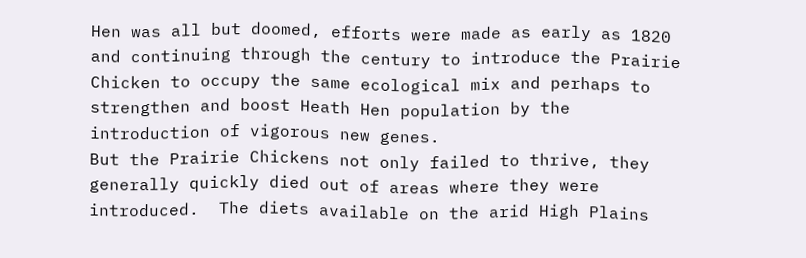Hen was all but doomed, efforts were made as early as 1820 and continuing through the century to introduce the Prairie Chicken to occupy the same ecological mix and perhaps to strengthen and boost Heath Hen population by the introduction of vigorous new genes.
But the Prairie Chickens not only failed to thrive, they generally quickly died out of areas where they were introduced.  The diets available on the arid High Plains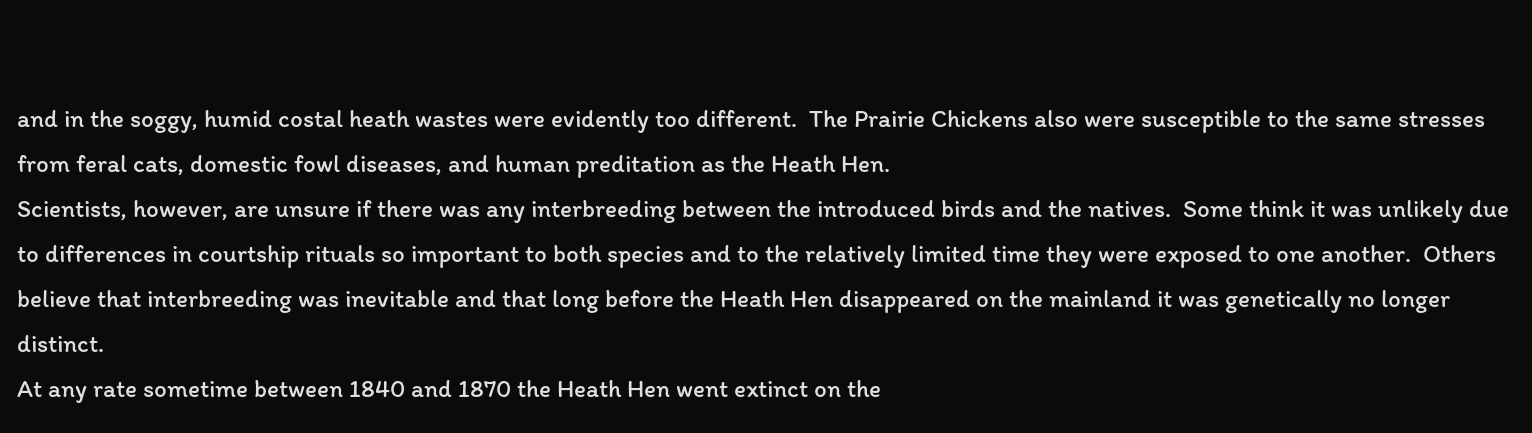and in the soggy, humid costal heath wastes were evidently too different.  The Prairie Chickens also were susceptible to the same stresses from feral cats, domestic fowl diseases, and human preditation as the Heath Hen.
Scientists, however, are unsure if there was any interbreeding between the introduced birds and the natives.  Some think it was unlikely due to differences in courtship rituals so important to both species and to the relatively limited time they were exposed to one another.  Others believe that interbreeding was inevitable and that long before the Heath Hen disappeared on the mainland it was genetically no longer distinct.
At any rate sometime between 1840 and 1870 the Heath Hen went extinct on the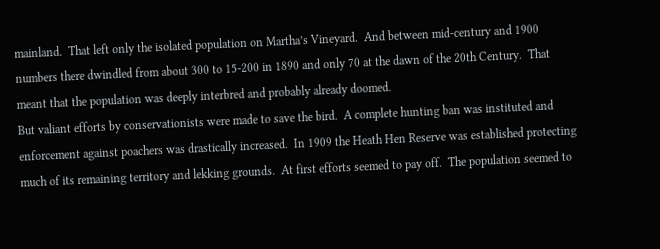mainland.  That left only the isolated population on Martha’s Vineyard.  And between mid-century and 1900 numbers there dwindled from about 300 to 15-200 in 1890 and only 70 at the dawn of the 20th Century.  That meant that the population was deeply interbred and probably already doomed.
But valiant efforts by conservationists were made to save the bird.  A complete hunting ban was instituted and enforcement against poachers was drastically increased.  In 1909 the Heath Hen Reserve was established protecting much of its remaining territory and lekking grounds.  At first efforts seemed to pay off.  The population seemed to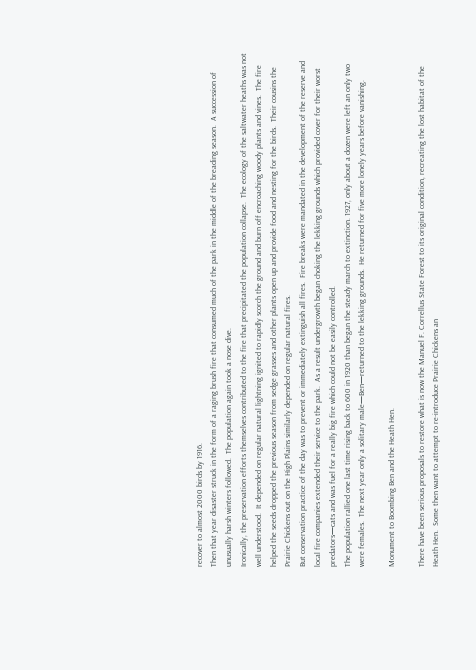recover to almost 2000 birds by 1916.
Then that year disaster struck in the form of a raging brush fire that consumed much of the park in the middle of the breading season.  A succession of unusually harsh winters followed.  The population again took a nose dive.
Ironically, the preservation efforts themselves contributed to the fire that precipitated the population collapse.  The ecology of the saltwater heaths was not well understood.  It depended on regular natural lightning ignited to rapidly scorch the ground and burn off encroaching woody plants and vines.  The fire helped the seeds dropped the previous season from sedge grasses and other plants open up and provide food and nesting for the birds.  Their cousins the Prairie Chickens out on the High Plains similarly depended on regular natural fires.
But conservation practice of the day was to prevent or immediately extinguish all fires.  Fire breaks were mandated in the development of the reserve and local fire companies extended their service to the park.  As a result undergrowth began choking the lekking grounds which provided cover for their worst predators—cats and was fuel for a really big fire which could not be easily controlled.
The population rallied one last time rising back to 600 in 1920 than began the steady march to extinction. 1927, only about a dozen were left an only two were females.  The next year only a solitary male—Ben—returned to the lekking grounds.  He returned for five more lonely years before vanishing.

Monument to Boombing Ben and the Heath Hen.

There have been serious proposals to restore what is now the Manuel F. Correllus State Forest to its original condition, recreating the lost habitat of the Heath Hen.  Some then want to attempt to re-introduce Prairie Chickens an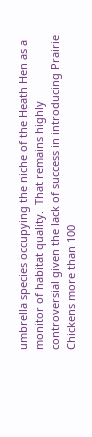umbrella species occupying the niche of the Heath Hen as a monitor of habitat quality.  That remains highly controversial given the lack of success in introducing Prairie Chickens more than 100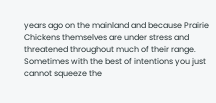years ago on the mainland and because Prairie Chickens themselves are under stress and threatened throughout much of their range.
Sometimes with the best of intentions you just cannot squeeze the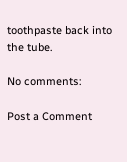toothpaste back into the tube.

No comments:

Post a Comment